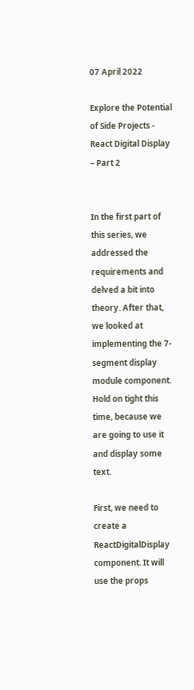07 April 2022

Explore the Potential of Side Projects - React Digital Display – Part 2


In the first part of this series, we addressed the requirements and delved a bit into theory. After that, we looked at implementing the 7-segment display module component. Hold on tight this time, because we are going to use it and display some text.

First, we need to create a ReactDigitalDisplay component. It will use the props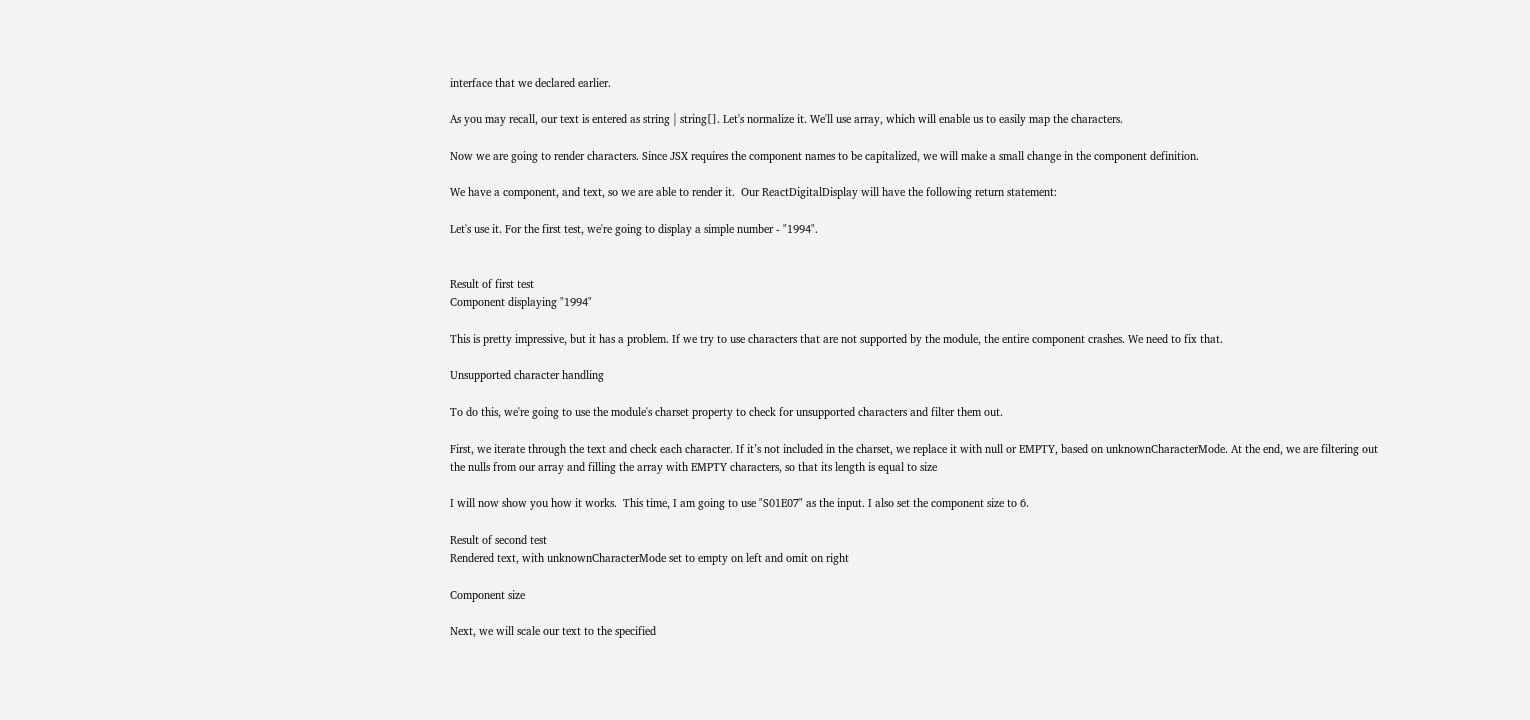interface that we declared earlier.

As you may recall, our text is entered as string | string[]. Let's normalize it. We'll use array, which will enable us to easily map the characters.

Now we are going to render characters. Since JSX requires the component names to be capitalized, we will make a small change in the component definition.

We have a component, and text, so we are able to render it.  Our ReactDigitalDisplay will have the following return statement:

Let's use it. For the first test, we're going to display a simple number - "1994".


Result of first test
Component displaying "1994"

This is pretty impressive, but it has a problem. If we try to use characters that are not supported by the module, the entire component crashes. We need to fix that.

Unsupported character handling

To do this, we're going to use the module's charset property to check for unsupported characters and filter them out.

First, we iterate through the text and check each character. If it’s not included in the charset, we replace it with null or EMPTY, based on unknownCharacterMode. At the end, we are filtering out the nulls from our array and filling the array with EMPTY characters, so that its length is equal to size

I will now show you how it works.  This time, I am going to use "S01E07" as the input. I also set the component size to 6.

Result of second test
Rendered text, with unknownCharacterMode set to empty on left and omit on right

Component size

Next, we will scale our text to the specified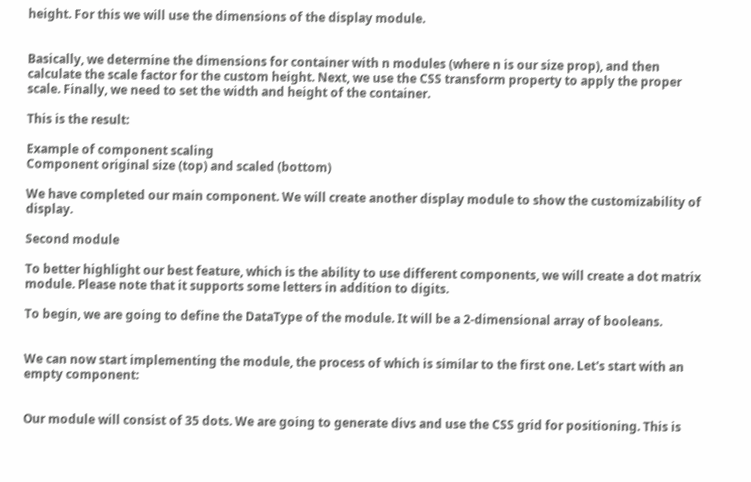height. For this we will use the dimensions of the display module.


Basically, we determine the dimensions for container with n modules (where n is our size prop), and then calculate the scale factor for the custom height. Next, we use the CSS transform property to apply the proper scale. Finally, we need to set the width and height of the container.

This is the result:

Example of component scaling
Component original size (top) and scaled (bottom)

We have completed our main component. We will create another display module to show the customizability of display.

Second module

To better highlight our best feature, which is the ability to use different components, we will create a dot matrix module. Please note that it supports some letters in addition to digits.

To begin, we are going to define the DataType of the module. It will be a 2-dimensional array of booleans.


We can now start implementing the module, the process of which is similar to the first one. Let's start with an empty component:


Our module will consist of 35 dots. We are going to generate divs and use the CSS grid for positioning. This is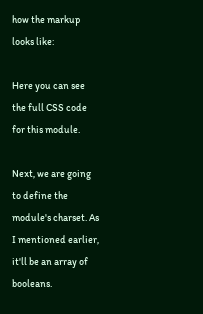how the markup looks like:

Here you can see the full CSS code for this module.

Next, we are going to define the module's charset. As I mentioned earlier, it'll be an array of booleans.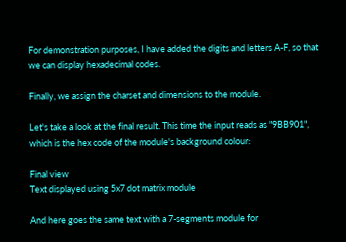For demonstration purposes, I have added the digits and letters A-F, so that we can display hexadecimal codes.

Finally, we assign the charset and dimensions to the module.

Let's take a look at the final result. This time the input reads as "9BB901", which is the hex code of the module's background colour:

Final view
Text displayed using 5x7 dot matrix module

And here goes the same text with a 7-segments module for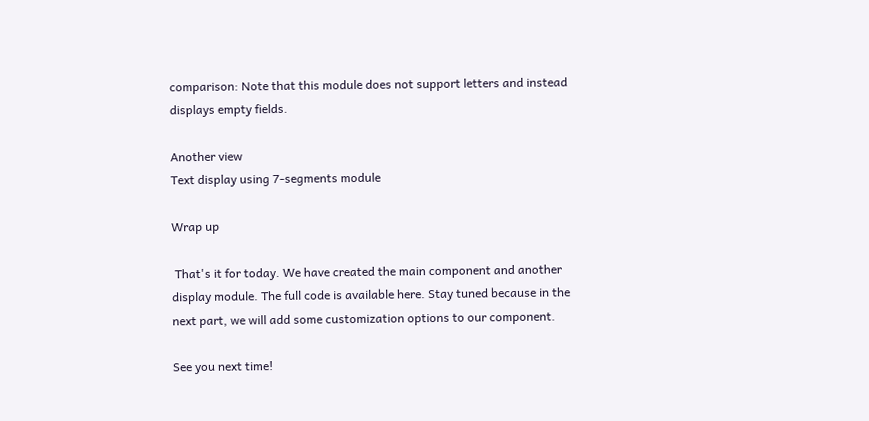comparison: Note that this module does not support letters and instead displays empty fields.

Another view
Text display using 7-segments module

Wrap up

 That's it for today. We have created the main component and another display module. The full code is available here. Stay tuned because in the next part, we will add some customization options to our component.

See you next time!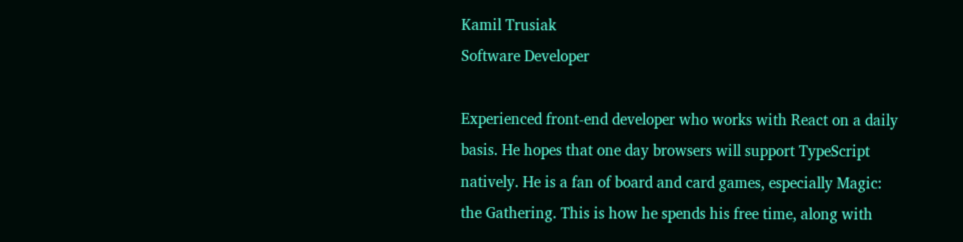Kamil Trusiak
Software Developer

Experienced front-end developer who works with React on a daily basis. He hopes that one day browsers will support TypeScript natively. He is a fan of board and card games, especially Magic: the Gathering. This is how he spends his free time, along with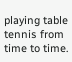playing table tennis from time to time.